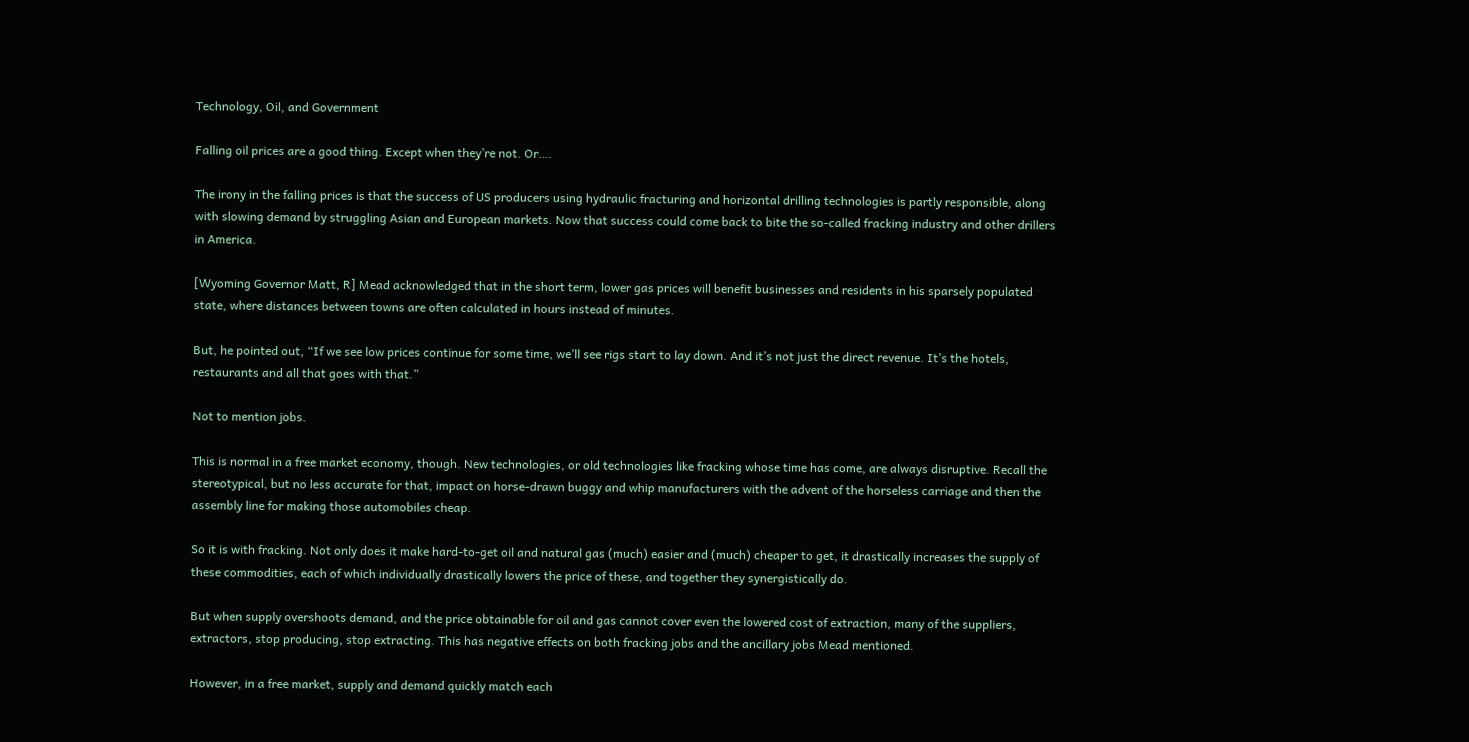Technology, Oil, and Government

Falling oil prices are a good thing. Except when they’re not. Or….

The irony in the falling prices is that the success of US producers using hydraulic fracturing and horizontal drilling technologies is partly responsible, along with slowing demand by struggling Asian and European markets. Now that success could come back to bite the so-called fracking industry and other drillers in America.

[Wyoming Governor Matt, R] Mead acknowledged that in the short term, lower gas prices will benefit businesses and residents in his sparsely populated state, where distances between towns are often calculated in hours instead of minutes.

But, he pointed out, “If we see low prices continue for some time, we’ll see rigs start to lay down. And it’s not just the direct revenue. It’s the hotels, restaurants and all that goes with that.”

Not to mention jobs.

This is normal in a free market economy, though. New technologies, or old technologies like fracking whose time has come, are always disruptive. Recall the stereotypical, but no less accurate for that, impact on horse-drawn buggy and whip manufacturers with the advent of the horseless carriage and then the assembly line for making those automobiles cheap.

So it is with fracking. Not only does it make hard-to-get oil and natural gas (much) easier and (much) cheaper to get, it drastically increases the supply of these commodities, each of which individually drastically lowers the price of these, and together they synergistically do.

But when supply overshoots demand, and the price obtainable for oil and gas cannot cover even the lowered cost of extraction, many of the suppliers, extractors, stop producing, stop extracting. This has negative effects on both fracking jobs and the ancillary jobs Mead mentioned.

However, in a free market, supply and demand quickly match each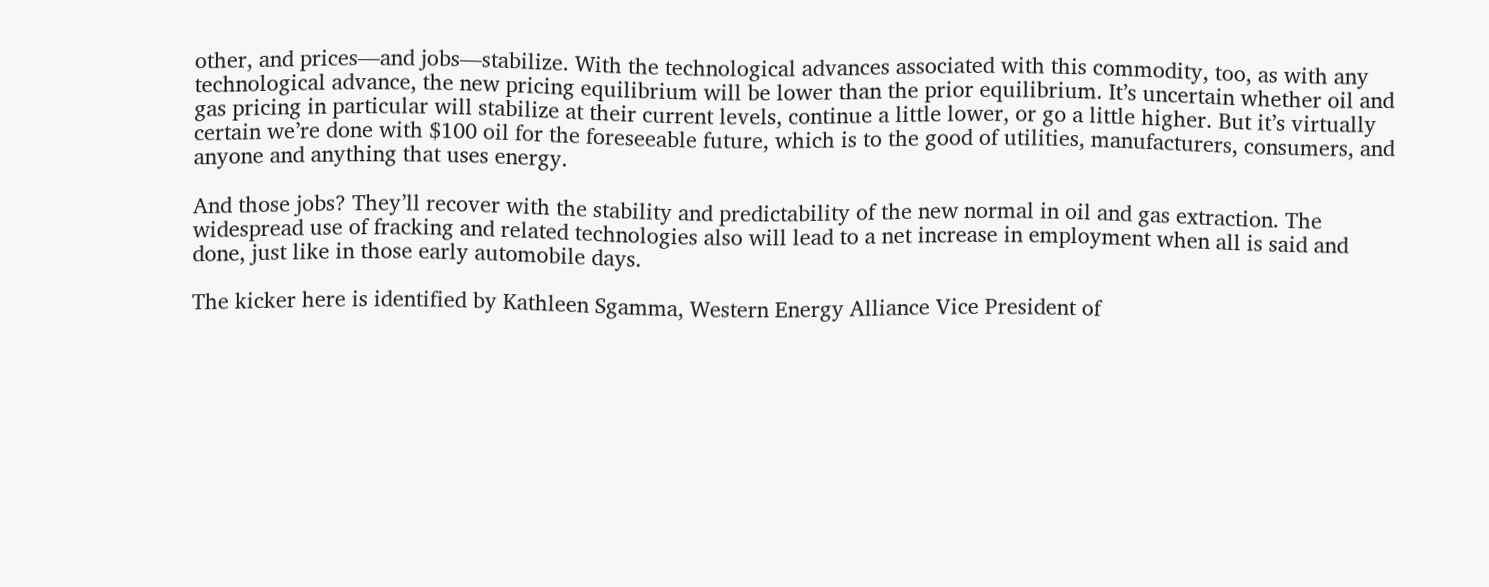other, and prices—and jobs—stabilize. With the technological advances associated with this commodity, too, as with any technological advance, the new pricing equilibrium will be lower than the prior equilibrium. It’s uncertain whether oil and gas pricing in particular will stabilize at their current levels, continue a little lower, or go a little higher. But it’s virtually certain we’re done with $100 oil for the foreseeable future, which is to the good of utilities, manufacturers, consumers, and anyone and anything that uses energy.

And those jobs? They’ll recover with the stability and predictability of the new normal in oil and gas extraction. The widespread use of fracking and related technologies also will lead to a net increase in employment when all is said and done, just like in those early automobile days.

The kicker here is identified by Kathleen Sgamma, Western Energy Alliance Vice President of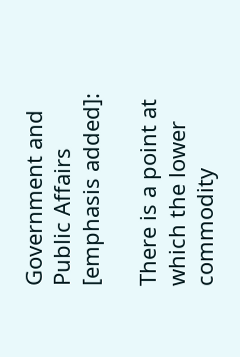Government and Public Affairs [emphasis added]:

There is a point at which the lower commodity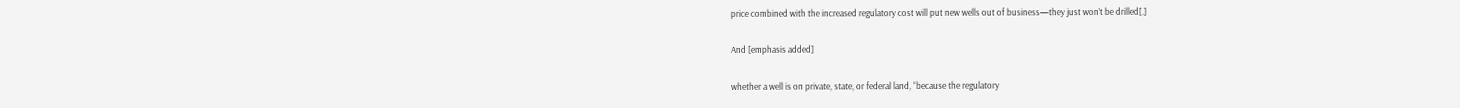price combined with the increased regulatory cost will put new wells out of business—they just won’t be drilled[.]

And [emphasis added]

whether a well is on private, state, or federal land, “because the regulatory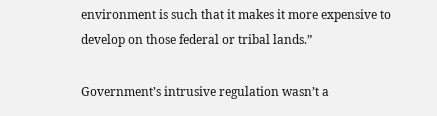environment is such that it makes it more expensive to develop on those federal or tribal lands.”

Government’s intrusive regulation wasn’t a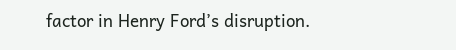factor in Henry Ford’s disruption.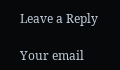Leave a Reply

Your email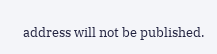address will not be published.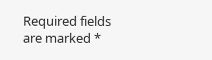Required fields are marked *